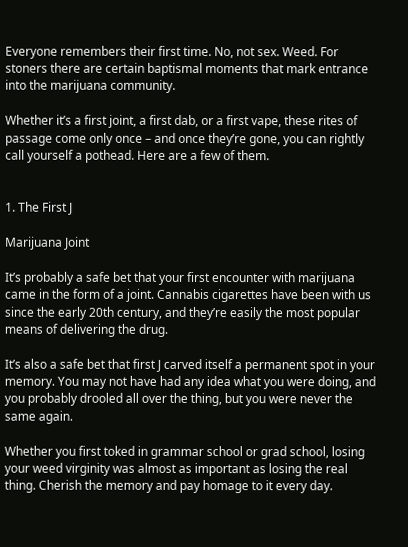Everyone remembers their first time. No, not sex. Weed. For stoners there are certain baptismal moments that mark entrance into the marijuana community.

Whether it’s a first joint, a first dab, or a first vape, these rites of passage come only once – and once they’re gone, you can rightly call yourself a pothead. Here are a few of them.


1. The First J

Marijuana Joint

It’s probably a safe bet that your first encounter with marijuana came in the form of a joint. Cannabis cigarettes have been with us since the early 20th century, and they’re easily the most popular means of delivering the drug.

It’s also a safe bet that first J carved itself a permanent spot in your memory. You may not have had any idea what you were doing, and you probably drooled all over the thing, but you were never the same again.

Whether you first toked in grammar school or grad school, losing your weed virginity was almost as important as losing the real thing. Cherish the memory and pay homage to it every day.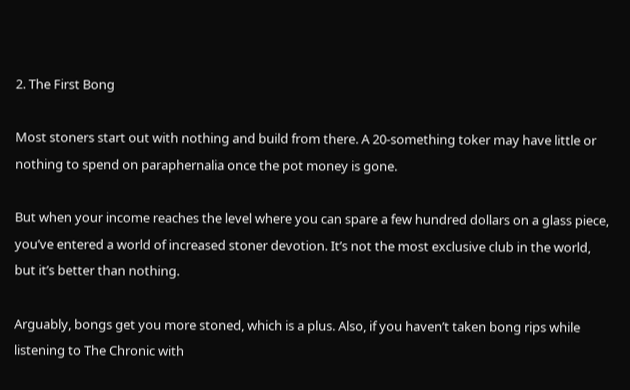2. The First Bong

Most stoners start out with nothing and build from there. A 20-something toker may have little or nothing to spend on paraphernalia once the pot money is gone.

But when your income reaches the level where you can spare a few hundred dollars on a glass piece, you’ve entered a world of increased stoner devotion. It’s not the most exclusive club in the world, but it’s better than nothing.

Arguably, bongs get you more stoned, which is a plus. Also, if you haven’t taken bong rips while listening to The Chronic with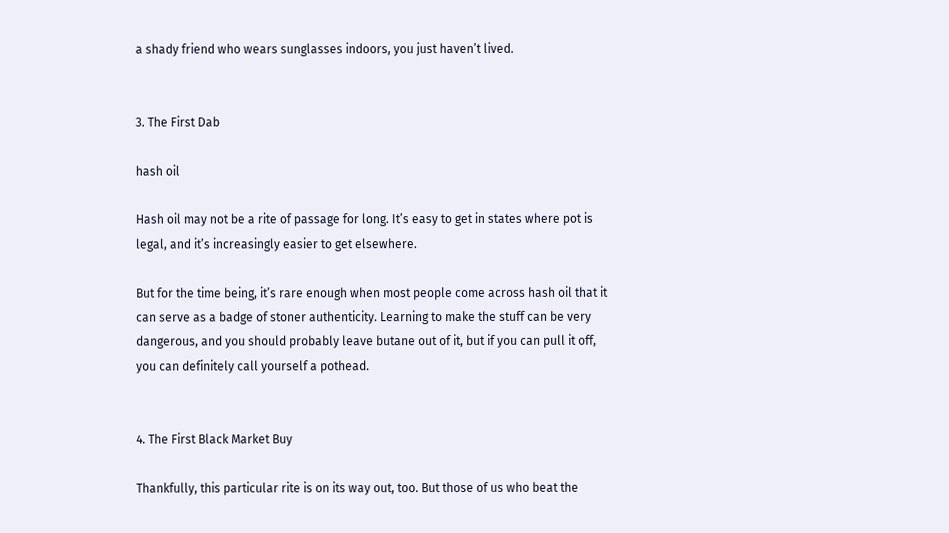a shady friend who wears sunglasses indoors, you just haven’t lived.


3. The First Dab

hash oil

Hash oil may not be a rite of passage for long. It’s easy to get in states where pot is legal, and it’s increasingly easier to get elsewhere.

But for the time being, it’s rare enough when most people come across hash oil that it can serve as a badge of stoner authenticity. Learning to make the stuff can be very dangerous, and you should probably leave butane out of it, but if you can pull it off, you can definitely call yourself a pothead.


4. The First Black Market Buy

Thankfully, this particular rite is on its way out, too. But those of us who beat the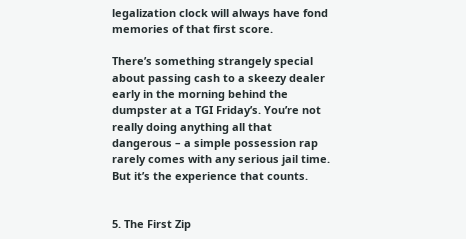legalization clock will always have fond memories of that first score.

There’s something strangely special about passing cash to a skeezy dealer early in the morning behind the dumpster at a TGI Friday’s. You’re not really doing anything all that dangerous – a simple possession rap rarely comes with any serious jail time. But it’s the experience that counts.


5. The First Zip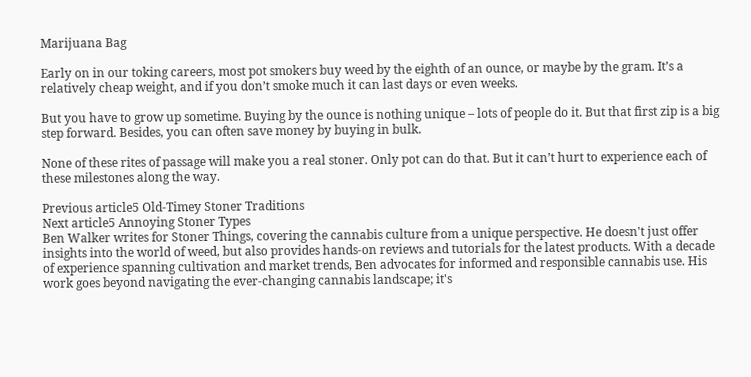Marijuana Bag

Early on in our toking careers, most pot smokers buy weed by the eighth of an ounce, or maybe by the gram. It’s a relatively cheap weight, and if you don’t smoke much it can last days or even weeks.

But you have to grow up sometime. Buying by the ounce is nothing unique – lots of people do it. But that first zip is a big step forward. Besides, you can often save money by buying in bulk.

None of these rites of passage will make you a real stoner. Only pot can do that. But it can’t hurt to experience each of these milestones along the way.

Previous article5 Old-Timey Stoner Traditions
Next article5 Annoying Stoner Types
Ben Walker writes for Stoner Things, covering the cannabis culture from a unique perspective. He doesn't just offer insights into the world of weed, but also provides hands-on reviews and tutorials for the latest products. With a decade of experience spanning cultivation and market trends, Ben advocates for informed and responsible cannabis use. His work goes beyond navigating the ever-changing cannabis landscape; it's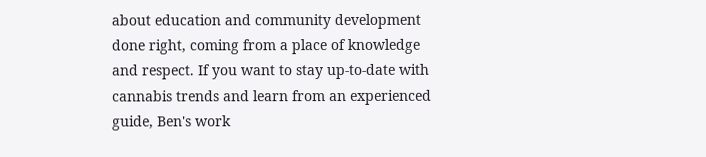about education and community development done right, coming from a place of knowledge and respect. If you want to stay up-to-date with cannabis trends and learn from an experienced guide, Ben's work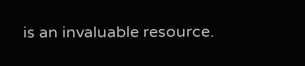is an invaluable resource.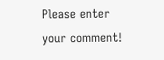Please enter your comment!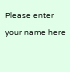Please enter your name here